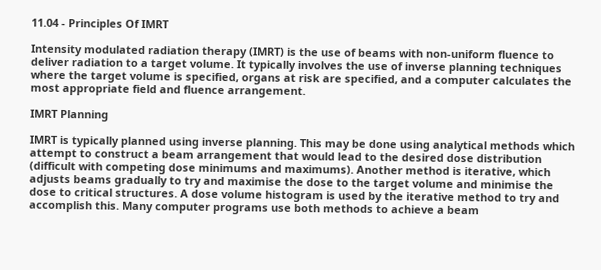11.04 - Principles Of IMRT

Intensity modulated radiation therapy (IMRT) is the use of beams with non-uniform fluence to deliver radiation to a target volume. It typically involves the use of inverse planning techniques where the target volume is specified, organs at risk are specified, and a computer calculates the most appropriate field and fluence arrangement.

IMRT Planning

IMRT is typically planned using inverse planning. This may be done using analytical methods which attempt to construct a beam arrangement that would lead to the desired dose distribution (difficult with competing dose minimums and maximums). Another method is iterative, which adjusts beams gradually to try and maximise the dose to the target volume and minimise the dose to critical structures. A dose volume histogram is used by the iterative method to try and accomplish this. Many computer programs use both methods to achieve a beam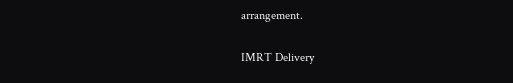arrangement.

IMRT Delivery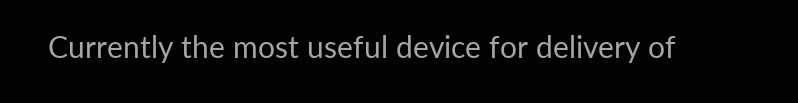Currently the most useful device for delivery of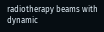radiotherapy beams with dynamic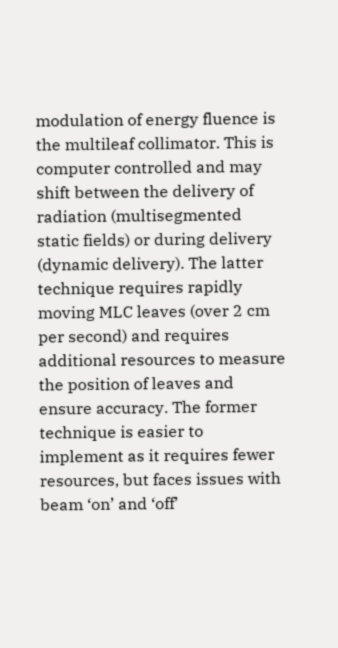modulation of energy fluence is the multileaf collimator. This is computer controlled and may shift between the delivery of radiation (multisegmented static fields) or during delivery (dynamic delivery). The latter technique requires rapidly moving MLC leaves (over 2 cm per second) and requires additional resources to measure the position of leaves and ensure accuracy. The former technique is easier to implement as it requires fewer resources, but faces issues with beam ‘on’ and ‘off’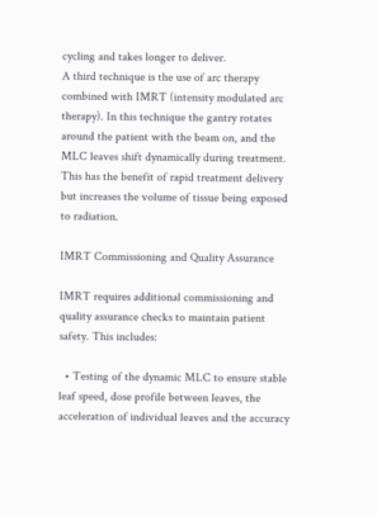cycling and takes longer to deliver.
A third technique is the use of arc therapy combined with IMRT (intensity modulated arc therapy). In this technique the gantry rotates around the patient with the beam on, and the MLC leaves shift dynamically during treatment. This has the benefit of rapid treatment delivery but increases the volume of tissue being exposed to radiation.

IMRT Commissioning and Quality Assurance

IMRT requires additional commissioning and quality assurance checks to maintain patient safety. This includes:

  • Testing of the dynamic MLC to ensure stable leaf speed, dose profile between leaves, the acceleration of individual leaves and the accuracy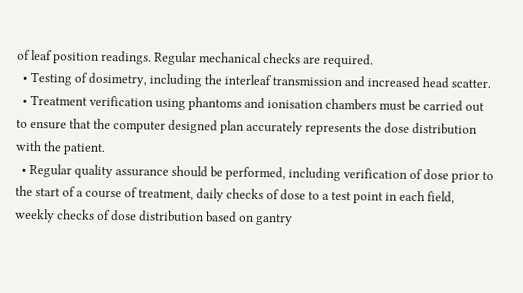of leaf position readings. Regular mechanical checks are required.
  • Testing of dosimetry, including the interleaf transmission and increased head scatter.
  • Treatment verification using phantoms and ionisation chambers must be carried out to ensure that the computer designed plan accurately represents the dose distribution with the patient.
  • Regular quality assurance should be performed, including verification of dose prior to the start of a course of treatment, daily checks of dose to a test point in each field, weekly checks of dose distribution based on gantry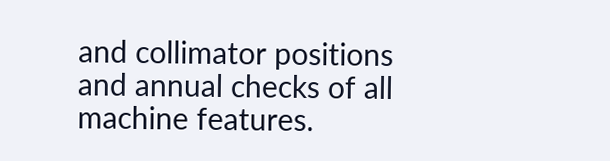and collimator positions and annual checks of all machine features.